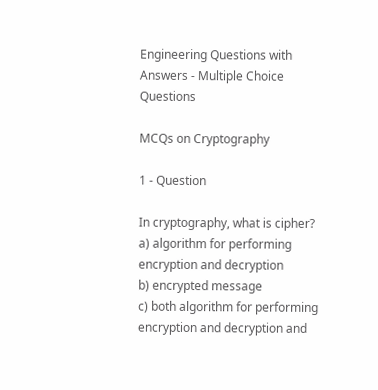Engineering Questions with Answers - Multiple Choice Questions

MCQs on Cryptography

1 - Question

In cryptography, what is cipher?
a) algorithm for performing encryption and decryption
b) encrypted message
c) both algorithm for performing encryption and decryption and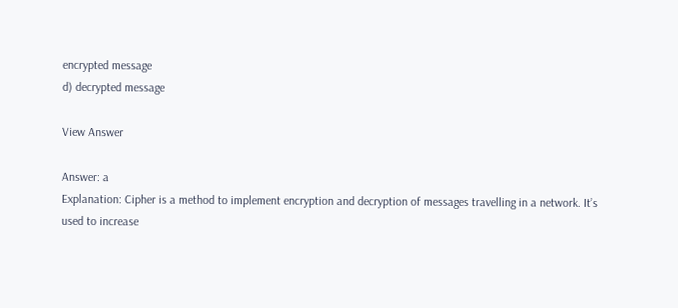encrypted message
d) decrypted message

View Answer

Answer: a
Explanation: Cipher is a method to implement encryption and decryption of messages travelling in a network. It’s used to increase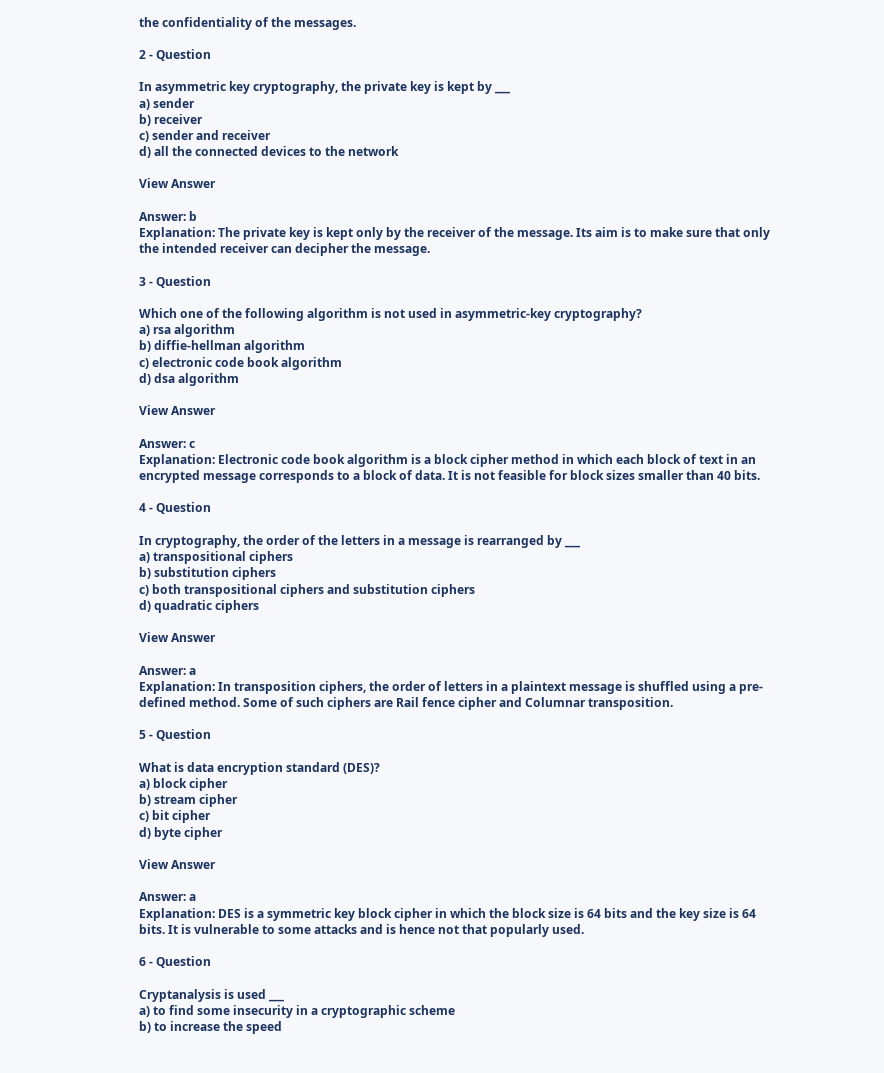the confidentiality of the messages.

2 - Question

In asymmetric key cryptography, the private key is kept by ___
a) sender
b) receiver
c) sender and receiver
d) all the connected devices to the network

View Answer

Answer: b
Explanation: The private key is kept only by the receiver of the message. Its aim is to make sure that only the intended receiver can decipher the message.

3 - Question

Which one of the following algorithm is not used in asymmetric-key cryptography?
a) rsa algorithm
b) diffie-hellman algorithm
c) electronic code book algorithm
d) dsa algorithm

View Answer

Answer: c
Explanation: Electronic code book algorithm is a block cipher method in which each block of text in an encrypted message corresponds to a block of data. It is not feasible for block sizes smaller than 40 bits.

4 - Question

In cryptography, the order of the letters in a message is rearranged by ___
a) transpositional ciphers
b) substitution ciphers
c) both transpositional ciphers and substitution ciphers
d) quadratic ciphers

View Answer

Answer: a
Explanation: In transposition ciphers, the order of letters in a plaintext message is shuffled using a pre-defined method. Some of such ciphers are Rail fence cipher and Columnar transposition.

5 - Question

What is data encryption standard (DES)?
a) block cipher
b) stream cipher
c) bit cipher
d) byte cipher

View Answer

Answer: a
Explanation: DES is a symmetric key block cipher in which the block size is 64 bits and the key size is 64 bits. It is vulnerable to some attacks and is hence not that popularly used.

6 - Question

Cryptanalysis is used ___
a) to find some insecurity in a cryptographic scheme
b) to increase the speed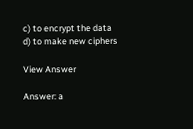c) to encrypt the data
d) to make new ciphers

View Answer

Answer: a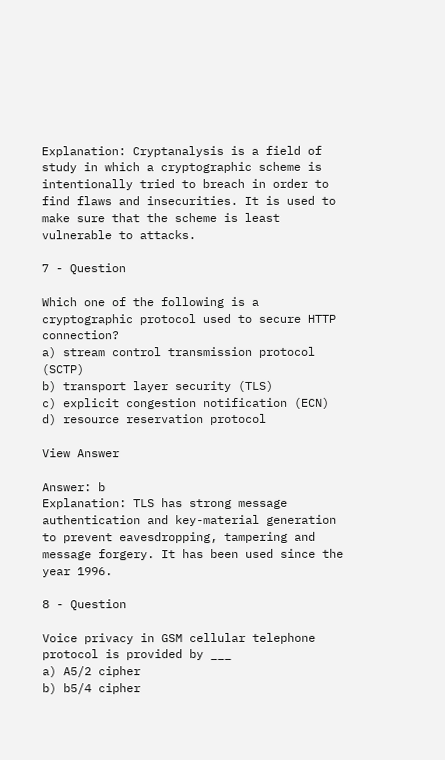Explanation: Cryptanalysis is a field of study in which a cryptographic scheme is intentionally tried to breach in order to find flaws and insecurities. It is used to make sure that the scheme is least vulnerable to attacks.

7 - Question

Which one of the following is a cryptographic protocol used to secure HTTP connection?
a) stream control transmission protocol (SCTP)
b) transport layer security (TLS)
c) explicit congestion notification (ECN)
d) resource reservation protocol

View Answer

Answer: b
Explanation: TLS has strong message authentication and key-material generation to prevent eavesdropping, tampering and message forgery. It has been used since the year 1996.

8 - Question

Voice privacy in GSM cellular telephone protocol is provided by ___
a) A5/2 cipher
b) b5/4 cipher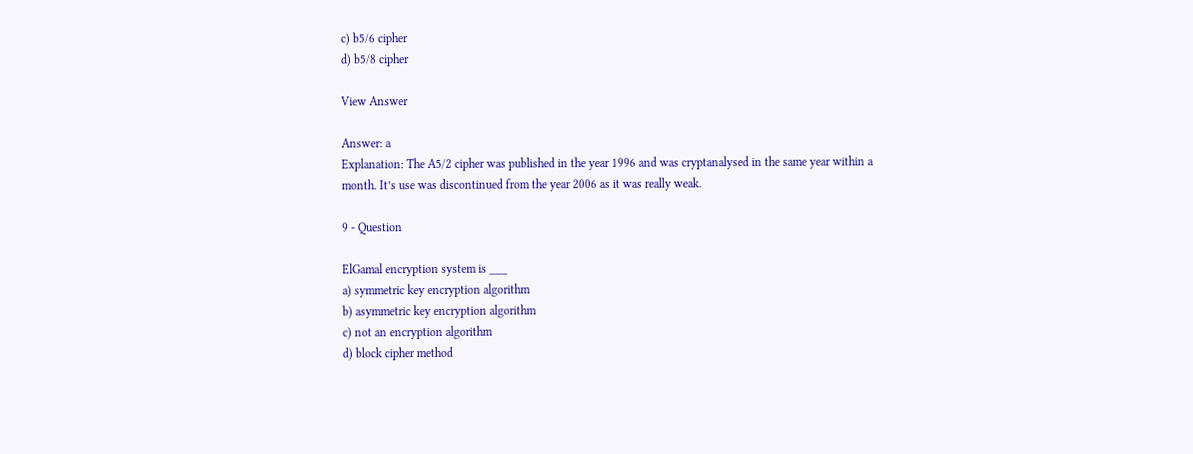c) b5/6 cipher
d) b5/8 cipher

View Answer

Answer: a
Explanation: The A5/2 cipher was published in the year 1996 and was cryptanalysed in the same year within a month. It’s use was discontinued from the year 2006 as it was really weak.

9 - Question

ElGamal encryption system is ___
a) symmetric key encryption algorithm
b) asymmetric key encryption algorithm
c) not an encryption algorithm
d) block cipher method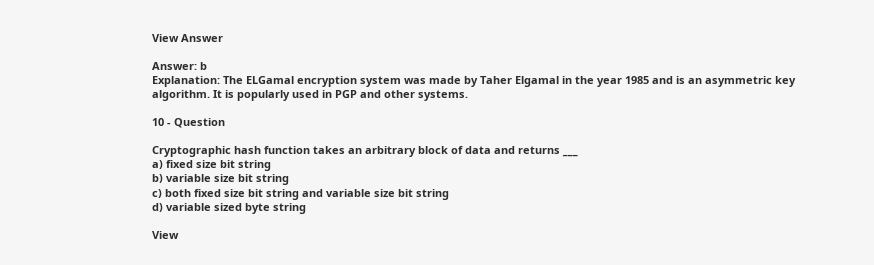View Answer

Answer: b
Explanation: The ELGamal encryption system was made by Taher Elgamal in the year 1985 and is an asymmetric key algorithm. It is popularly used in PGP and other systems.

10 - Question

Cryptographic hash function takes an arbitrary block of data and returns ___
a) fixed size bit string
b) variable size bit string
c) both fixed size bit string and variable size bit string
d) variable sized byte string

View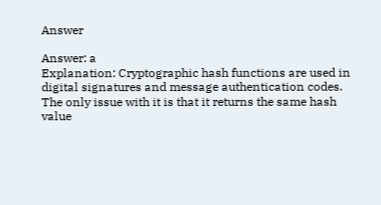Answer

Answer: a
Explanation: Cryptographic hash functions are used in digital signatures and message authentication codes. The only issue with it is that it returns the same hash value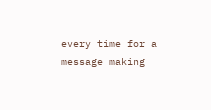every time for a message making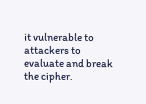it vulnerable to attackers to evaluate and break the cipher.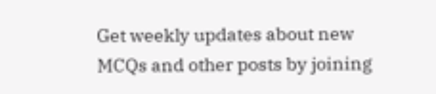Get weekly updates about new MCQs and other posts by joining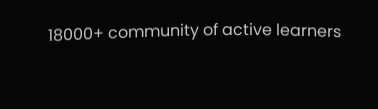18000+ community of active learners